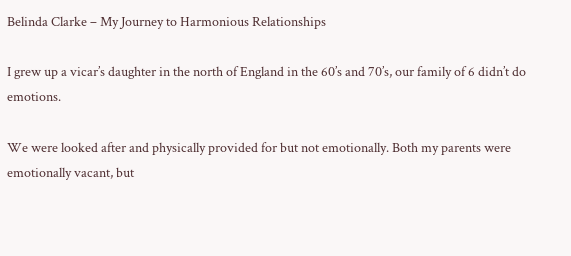Belinda Clarke – My Journey to Harmonious Relationships

I grew up a vicar’s daughter in the north of England in the 60’s and 70’s, our family of 6 didn’t do emotions.

We were looked after and physically provided for but not emotionally. Both my parents were emotionally vacant, but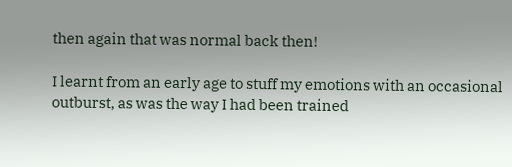then again that was normal back then!

I learnt from an early age to stuff my emotions with an occasional outburst, as was the way I had been trained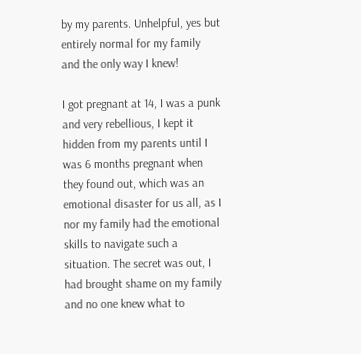by my parents. Unhelpful, yes but entirely normal for my family and the only way I knew!

I got pregnant at 14, I was a punk and very rebellious, I kept it hidden from my parents until I was 6 months pregnant when they found out, which was an emotional disaster for us all, as I nor my family had the emotional skills to navigate such a situation. The secret was out, I had brought shame on my family and no one knew what to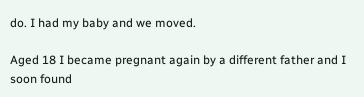do. I had my baby and we moved.

Aged 18 I became pregnant again by a different father and I soon found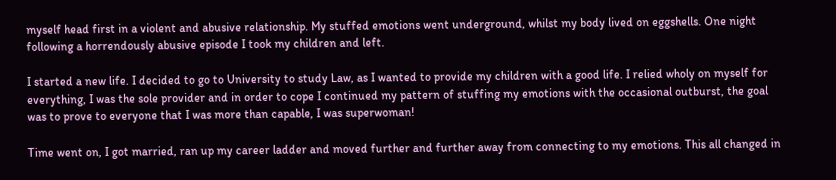myself head first in a violent and abusive relationship. My stuffed emotions went underground, whilst my body lived on eggshells. One night following a horrendously abusive episode I took my children and left.

I started a new life. I decided to go to University to study Law, as I wanted to provide my children with a good life. I relied wholy on myself for everything, I was the sole provider and in order to cope I continued my pattern of stuffing my emotions with the occasional outburst, the goal was to prove to everyone that I was more than capable, I was superwoman!

Time went on, I got married, ran up my career ladder and moved further and further away from connecting to my emotions. This all changed in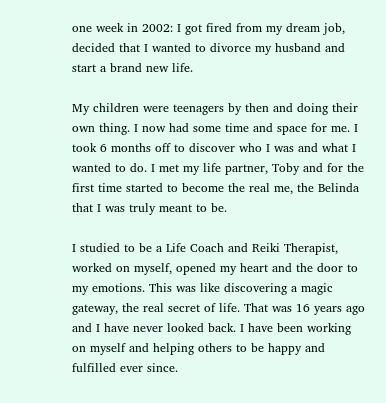one week in 2002: I got fired from my dream job, decided that I wanted to divorce my husband and start a brand new life.

My children were teenagers by then and doing their own thing. I now had some time and space for me. I took 6 months off to discover who I was and what I wanted to do. I met my life partner, Toby and for the first time started to become the real me, the Belinda that I was truly meant to be.

I studied to be a Life Coach and Reiki Therapist, worked on myself, opened my heart and the door to my emotions. This was like discovering a magic gateway, the real secret of life. That was 16 years ago and I have never looked back. I have been working on myself and helping others to be happy and fulfilled ever since.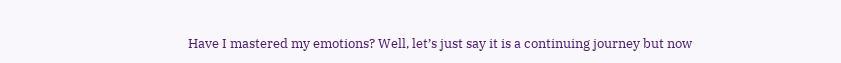Have I mastered my emotions? Well, let’s just say it is a continuing journey but now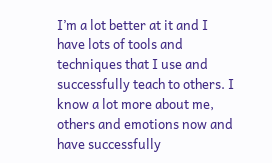I’m a lot better at it and I have lots of tools and techniques that I use and successfully teach to others. I know a lot more about me, others and emotions now and have successfully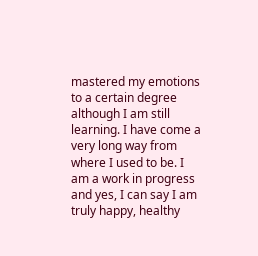mastered my emotions to a certain degree although I am still learning. I have come a very long way from where I used to be. I am a work in progress and yes, I can say I am truly happy, healthy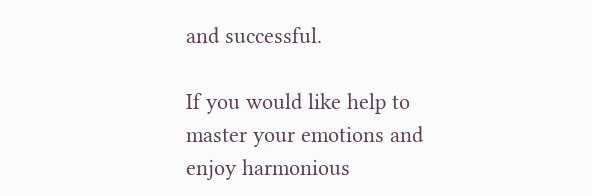and successful.

If you would like help to master your emotions and enjoy harmonious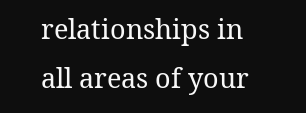relationships in all areas of your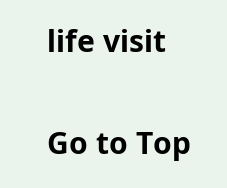life visit

Go to Top